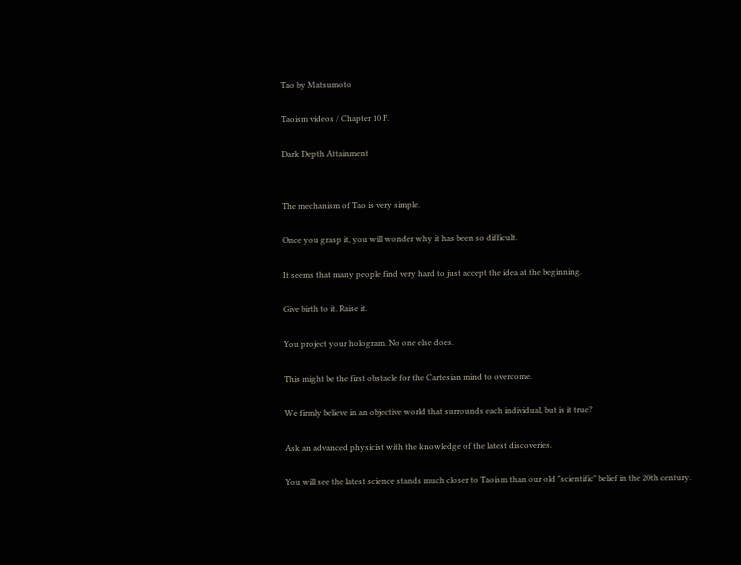Tao by Matsumoto

Taoism videos / Chapter 10 F.

Dark Depth Attainment


The mechanism of Tao is very simple.

Once you grasp it, you will wonder why it has been so difficult.

It seems that many people find very hard to just accept the idea at the beginning.

Give birth to it. Raise it.

You project your hologram. No one else does.

This might be the first obstacle for the Cartesian mind to overcome.

We firmly believe in an objective world that surrounds each individual, but is it true?

Ask an advanced physicist with the knowledge of the latest discoveries.

You will see the latest science stands much closer to Taoism than our old "scientific" belief in the 20th century.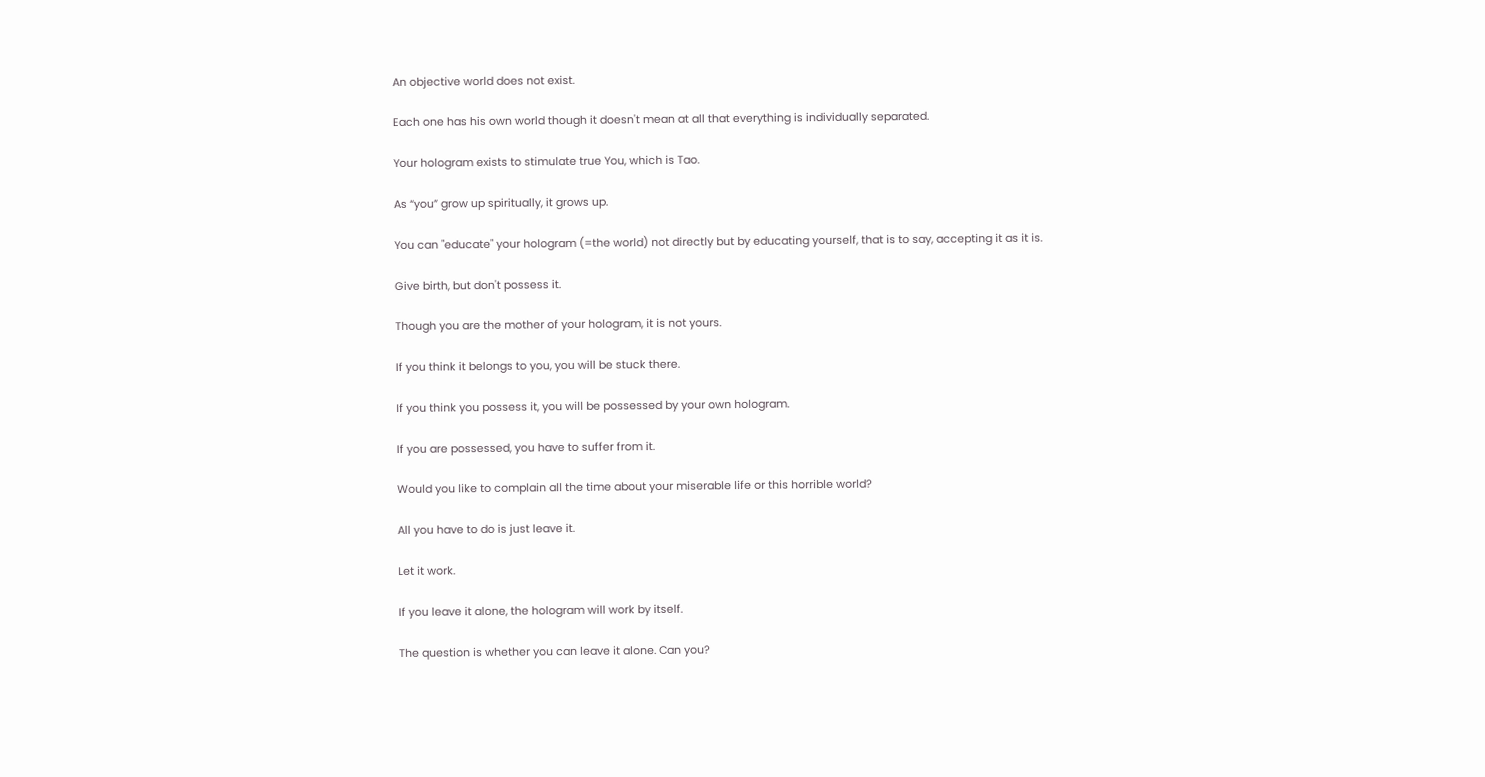An objective world does not exist.

Each one has his own world though it doesn't mean at all that everything is individually separated.

Your hologram exists to stimulate true You, which is Tao.

As “you” grow up spiritually, it grows up.

You can "educate" your hologram (=the world) not directly but by educating yourself, that is to say, accepting it as it is.

Give birth, but don't possess it.

Though you are the mother of your hologram, it is not yours.

If you think it belongs to you, you will be stuck there.

If you think you possess it, you will be possessed by your own hologram.

If you are possessed, you have to suffer from it.

Would you like to complain all the time about your miserable life or this horrible world?

All you have to do is just leave it.

Let it work.

If you leave it alone, the hologram will work by itself.

The question is whether you can leave it alone. Can you?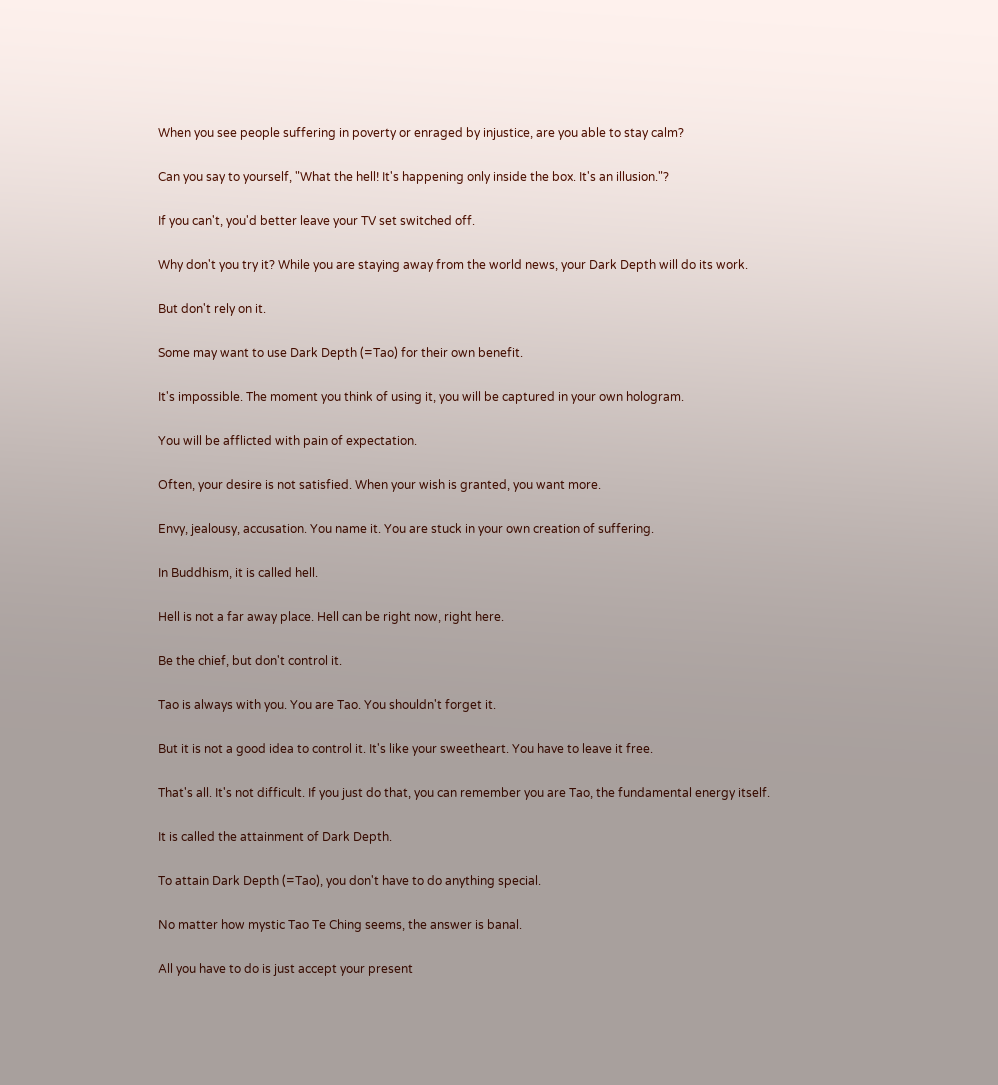When you see people suffering in poverty or enraged by injustice, are you able to stay calm?

Can you say to yourself, "What the hell! It's happening only inside the box. It's an illusion."?

If you can't, you'd better leave your TV set switched off.

Why don't you try it? While you are staying away from the world news, your Dark Depth will do its work.

But don't rely on it.

Some may want to use Dark Depth (=Tao) for their own benefit.

It's impossible. The moment you think of using it, you will be captured in your own hologram.

You will be afflicted with pain of expectation.

Often, your desire is not satisfied. When your wish is granted, you want more.

Envy, jealousy, accusation. You name it. You are stuck in your own creation of suffering.

In Buddhism, it is called hell.

Hell is not a far away place. Hell can be right now, right here.

Be the chief, but don't control it.

Tao is always with you. You are Tao. You shouldn't forget it.

But it is not a good idea to control it. It's like your sweetheart. You have to leave it free.

That's all. It's not difficult. If you just do that, you can remember you are Tao, the fundamental energy itself.

It is called the attainment of Dark Depth.

To attain Dark Depth (=Tao), you don't have to do anything special.

No matter how mystic Tao Te Ching seems, the answer is banal.

All you have to do is just accept your present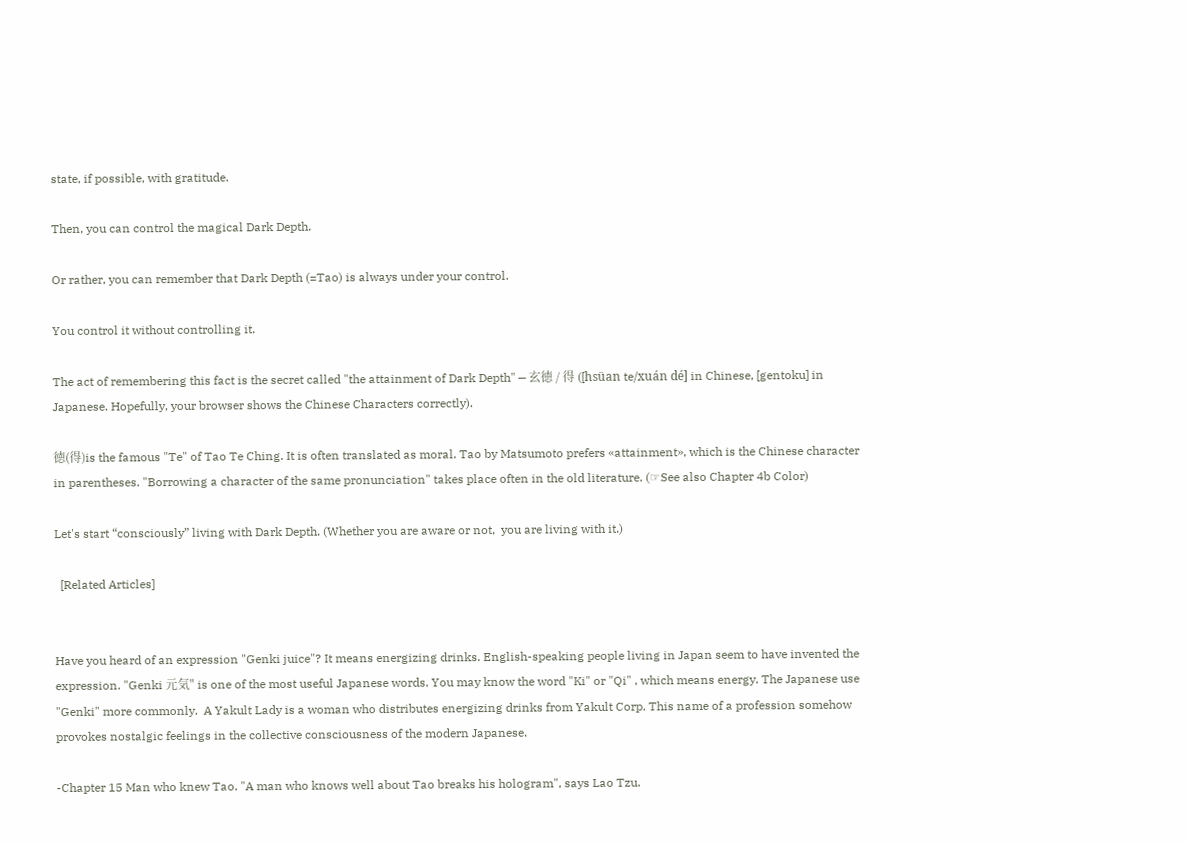state, if possible, with gratitude.

Then, you can control the magical Dark Depth.

Or rather, you can remember that Dark Depth (=Tao) is always under your control.

You control it without controlling it.

The act of remembering this fact is the secret called "the attainment of Dark Depth" ⎯ 玄徳 / 得 ([hsüan te/xuán dé] in Chinese, [gentoku] in Japanese. Hopefully, your browser shows the Chinese Characters correctly).

徳(得)is the famous "Te" of Tao Te Ching. It is often translated as moral. Tao by Matsumoto prefers «attainment», which is the Chinese character in parentheses. "Borrowing a character of the same pronunciation" takes place often in the old literature. (☞See also Chapter 4b Color)

Let's start “consciously” living with Dark Depth. (Whether you are aware or not,  you are living with it.)

  [Related Articles]


Have you heard of an expression "Genki juice"? It means energizing drinks. English-speaking people living in Japan seem to have invented the expression. "Genki 元気" is one of the most useful Japanese words. You may know the word "Ki" or "Qi" , which means energy. The Japanese use "Genki" more commonly.  A Yakult Lady is a woman who distributes energizing drinks from Yakult Corp. This name of a profession somehow provokes nostalgic feelings in the collective consciousness of the modern Japanese.

-Chapter 15 Man who knew Tao. "A man who knows well about Tao breaks his hologram", says Lao Tzu.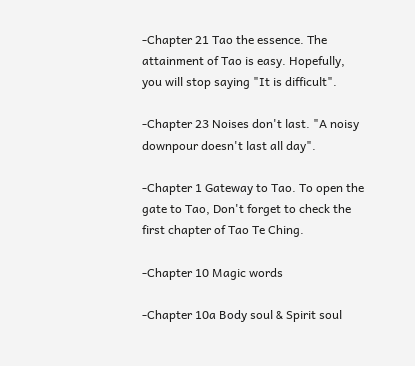-Chapter 21 Tao the essence. The attainment of Tao is easy. Hopefully, you will stop saying "It is difficult".

-Chapter 23 Noises don't last. "A noisy downpour doesn't last all day".

-Chapter 1 Gateway to Tao. To open the gate to Tao, Don't forget to check the first chapter of Tao Te Ching.

-Chapter 10 Magic words

-Chapter 10a Body soul & Spirit soul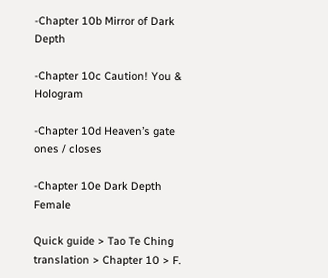-Chapter 10b Mirror of Dark Depth

-Chapter 10c Caution! You & Hologram

-Chapter 10d Heaven’s gate ones / closes

-Chapter 10e Dark Depth Female

Quick guide > Tao Te Ching translation > Chapter 10 > F.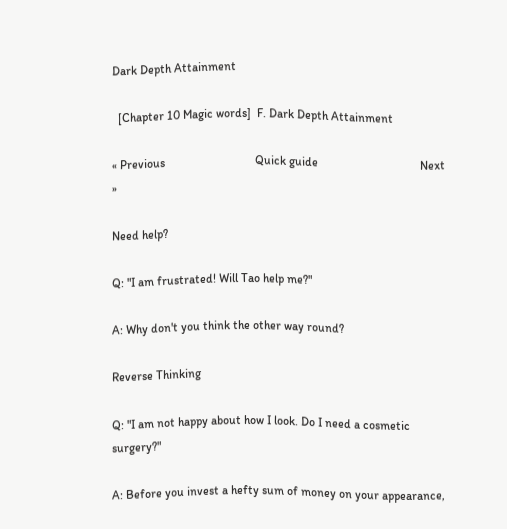Dark Depth Attainment

  [Chapter 10 Magic words]  F. Dark Depth Attainment

« Previous                              Quick guide                                  Next »

Need help?

Q: "I am frustrated! Will Tao help me?"

A: Why don't you think the other way round?

Reverse Thinking

Q: "I am not happy about how I look. Do I need a cosmetic surgery?"

A: Before you invest a hefty sum of money on your appearance,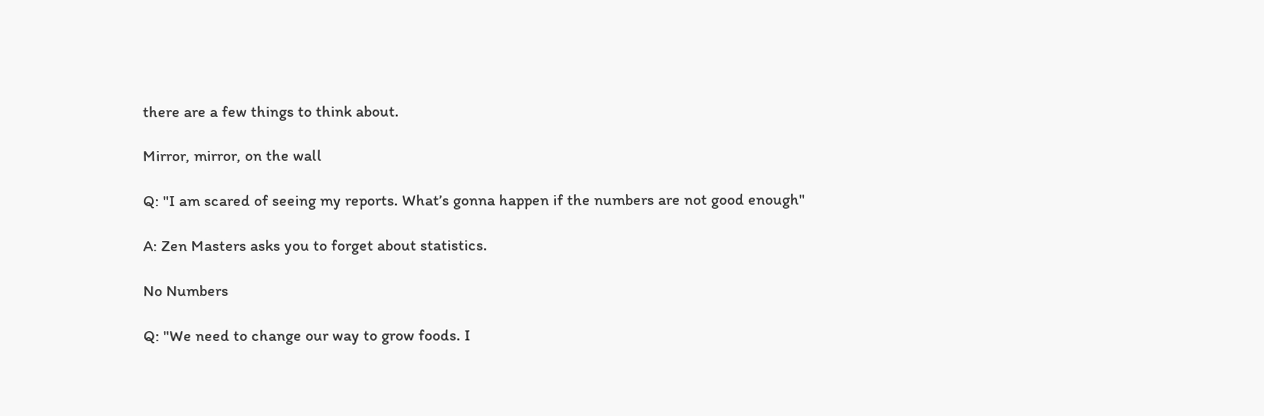there are a few things to think about.

Mirror, mirror, on the wall

Q: "I am scared of seeing my reports. What’s gonna happen if the numbers are not good enough"

A: Zen Masters asks you to forget about statistics.

No Numbers

Q: "We need to change our way to grow foods. I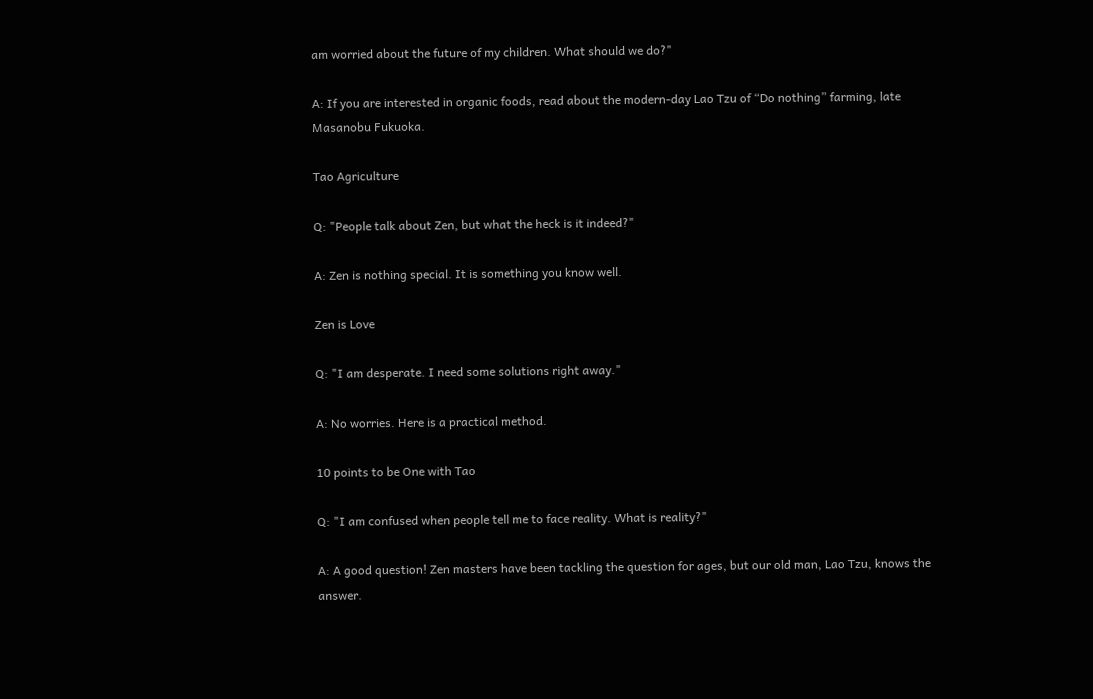am worried about the future of my children. What should we do?"

A: If you are interested in organic foods, read about the modern-day Lao Tzu of “Do nothing” farming, late Masanobu Fukuoka.

Tao Agriculture

Q: "People talk about Zen, but what the heck is it indeed?"

A: Zen is nothing special. It is something you know well.

Zen is Love

Q: "I am desperate. I need some solutions right away."

A: No worries. Here is a practical method.

10 points to be One with Tao

Q: "I am confused when people tell me to face reality. What is reality?"

A: A good question! Zen masters have been tackling the question for ages, but our old man, Lao Tzu, knows the answer.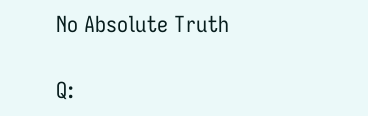No Absolute Truth

Q: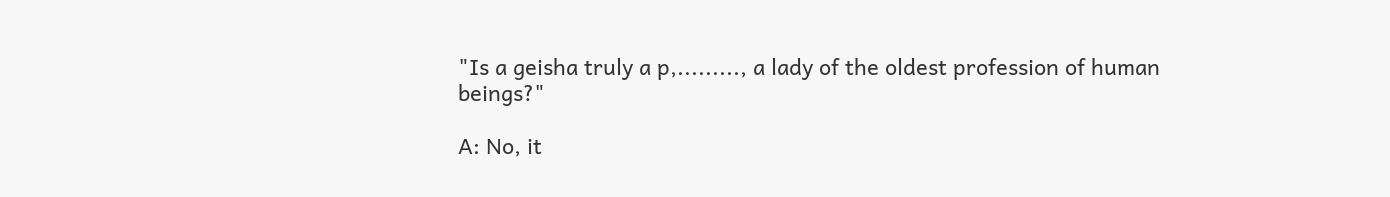"Is a geisha truly a p,........., a lady of the oldest profession of human beings?"

A: No, it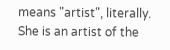means "artist", literally. She is an artist of the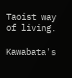Taoist way of living.

Kawabata's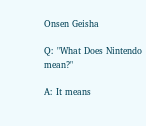Onsen Geisha

Q: "What Does Nintendo mean?"

A: It means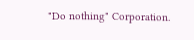"Do nothing" Corporation.